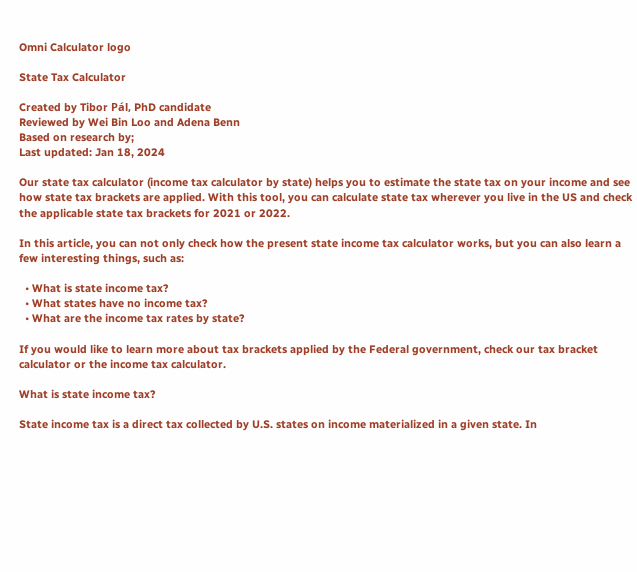Omni Calculator logo

State Tax Calculator

Created by Tibor Pál, PhD candidate
Reviewed by Wei Bin Loo and Adena Benn
Based on research by;
Last updated: Jan 18, 2024

Our state tax calculator (income tax calculator by state) helps you to estimate the state tax on your income and see how state tax brackets are applied. With this tool, you can calculate state tax wherever you live in the US and check the applicable state tax brackets for 2021 or 2022.

In this article, you can not only check how the present state income tax calculator works, but you can also learn a few interesting things, such as:

  • What is state income tax?
  • What states have no income tax?
  • What are the income tax rates by state?

If you would like to learn more about tax brackets applied by the Federal government, check our tax bracket calculator or the income tax calculator.

What is state income tax?

State income tax is a direct tax collected by U.S. states on income materialized in a given state. In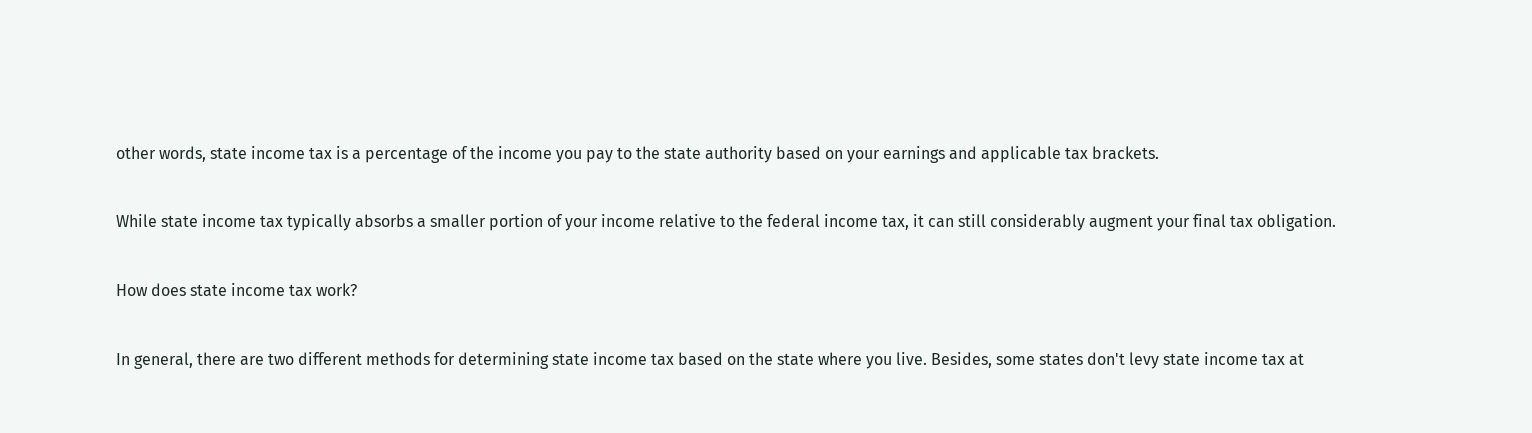other words, state income tax is a percentage of the income you pay to the state authority based on your earnings and applicable tax brackets.

While state income tax typically absorbs a smaller portion of your income relative to the federal income tax, it can still considerably augment your final tax obligation.

How does state income tax work?

In general, there are two different methods for determining state income tax based on the state where you live. Besides, some states don't levy state income tax at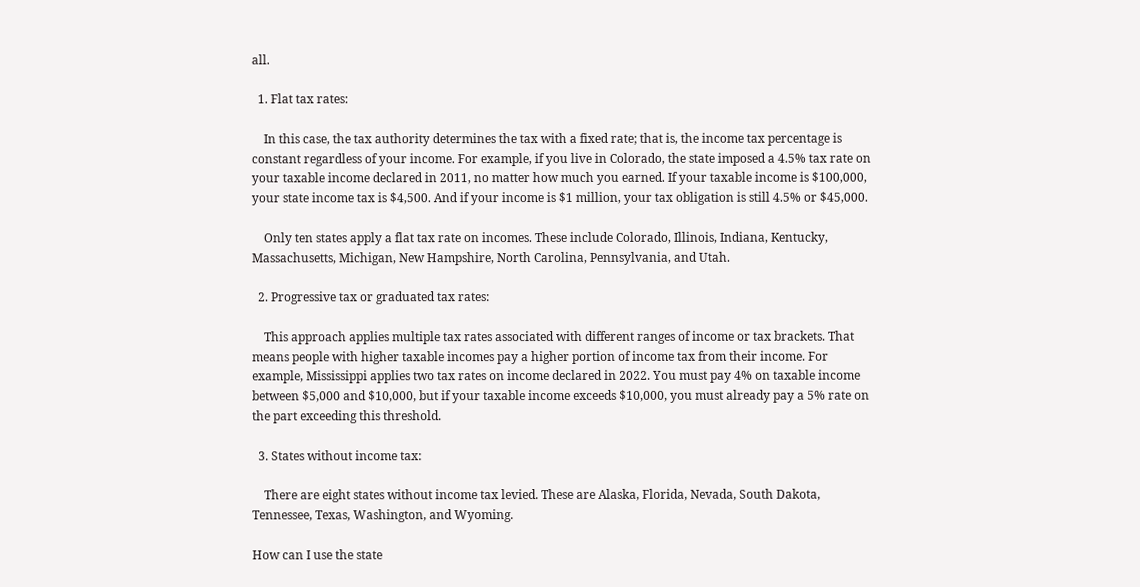all.

  1. Flat tax rates:

    In this case, the tax authority determines the tax with a fixed rate; that is, the income tax percentage is constant regardless of your income. For example, if you live in Colorado, the state imposed a 4.5% tax rate on your taxable income declared in 2011, no matter how much you earned. If your taxable income is $100,000, your state income tax is $4,500. And if your income is $1 million, your tax obligation is still 4.5% or $45,000.

    Only ten states apply a flat tax rate on incomes. These include Colorado, Illinois, Indiana, Kentucky, Massachusetts, Michigan, New Hampshire, North Carolina, Pennsylvania, and Utah.

  2. Progressive tax or graduated tax rates:

    This approach applies multiple tax rates associated with different ranges of income or tax brackets. That means people with higher taxable incomes pay a higher portion of income tax from their income. For example, Mississippi applies two tax rates on income declared in 2022. You must pay 4% on taxable income between $5,000 and $10,000, but if your taxable income exceeds $10,000, you must already pay a 5% rate on the part exceeding this threshold.

  3. States without income tax:

    There are eight states without income tax levied. These are Alaska, Florida, Nevada, South Dakota, Tennessee, Texas, Washington, and Wyoming.

How can I use the state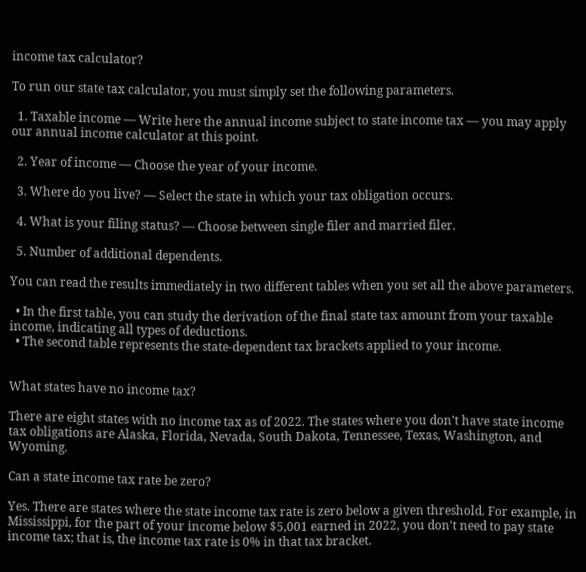income tax calculator?

To run our state tax calculator, you must simply set the following parameters.

  1. Taxable income — Write here the annual income subject to state income tax — you may apply our annual income calculator at this point.

  2. Year of income — Choose the year of your income.

  3. Where do you live? — Select the state in which your tax obligation occurs.

  4. What is your filing status? — Choose between single filer and married filer.

  5. Number of additional dependents.

You can read the results immediately in two different tables when you set all the above parameters.

  • In the first table, you can study the derivation of the final state tax amount from your taxable income, indicating all types of deductions.
  • The second table represents the state-dependent tax brackets applied to your income.


What states have no income tax?

There are eight states with no income tax as of 2022. The states where you don't have state income tax obligations are Alaska, Florida, Nevada, South Dakota, Tennessee, Texas, Washington, and Wyoming.

Can a state income tax rate be zero?

Yes. There are states where the state income tax rate is zero below a given threshold. For example, in Mississippi, for the part of your income below $5,001 earned in 2022, you don't need to pay state income tax; that is, the income tax rate is 0% in that tax bracket.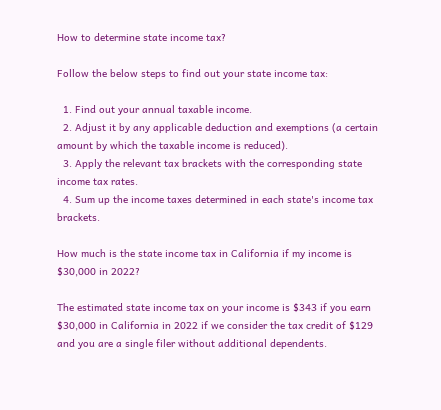How to determine state income tax?

Follow the below steps to find out your state income tax:

  1. Find out your annual taxable income.
  2. Adjust it by any applicable deduction and exemptions (a certain amount by which the taxable income is reduced).
  3. Apply the relevant tax brackets with the corresponding state income tax rates.
  4. Sum up the income taxes determined in each state's income tax brackets.

How much is the state income tax in California if my income is $30,000 in 2022?

The estimated state income tax on your income is $343 if you earn $30,000 in California in 2022 if we consider the tax credit of $129 and you are a single filer without additional dependents.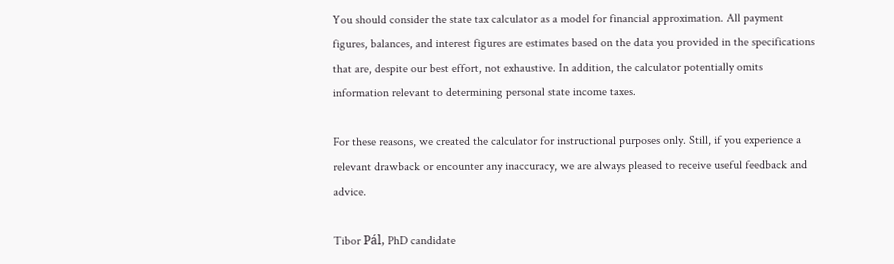You should consider the state tax calculator as a model for financial approximation. All payment figures, balances, and interest figures are estimates based on the data you provided in the specifications that are, despite our best effort, not exhaustive. In addition, the calculator potentially omits information relevant to determining personal state income taxes.

For these reasons, we created the calculator for instructional purposes only. Still, if you experience a relevant drawback or encounter any inaccuracy, we are always pleased to receive useful feedback and advice.

Tibor Pál, PhD candidate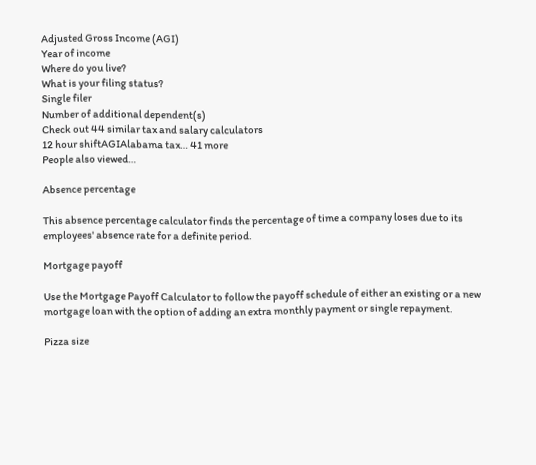Adjusted Gross Income (AGI)
Year of income
Where do you live?
What is your filing status?
Single filer
Number of additional dependent(s)
Check out 44 similar tax and salary calculators
12 hour shiftAGIAlabama tax… 41 more
People also viewed…

Absence percentage

This absence percentage calculator finds the percentage of time a company loses due to its employees' absence rate for a definite period.

Mortgage payoff

Use the Mortgage Payoff Calculator to follow the payoff schedule of either an existing or a new mortgage loan with the option of adding an extra monthly payment or single repayment.

Pizza size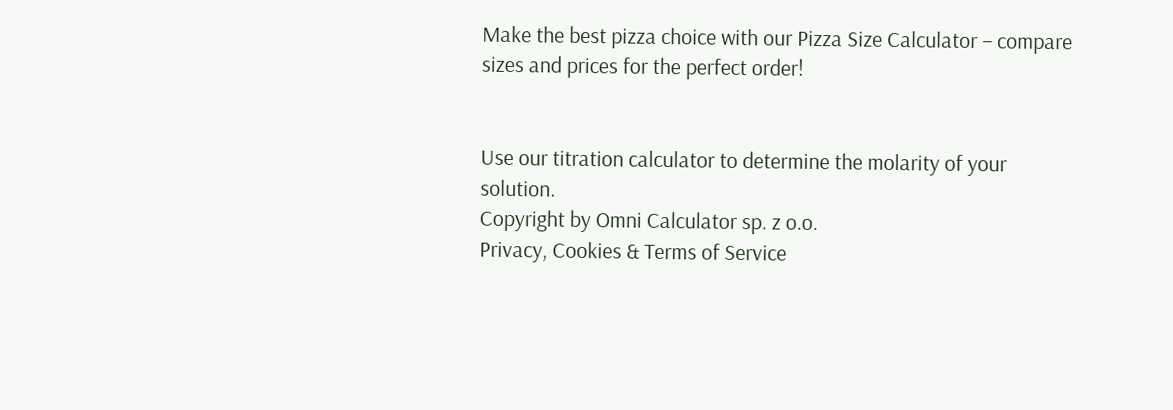Make the best pizza choice with our Pizza Size Calculator – compare sizes and prices for the perfect order!


Use our titration calculator to determine the molarity of your solution.
Copyright by Omni Calculator sp. z o.o.
Privacy, Cookies & Terms of Service